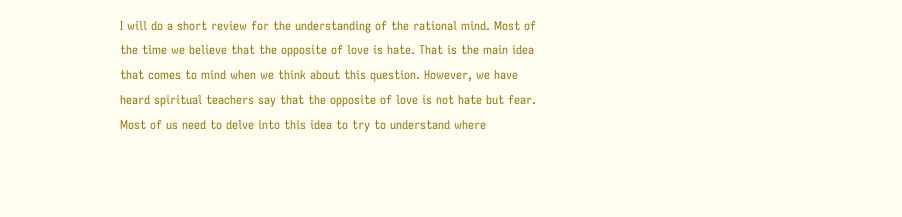I will do a short review for the understanding of the rational mind. Most of the time we believe that the opposite of love is hate. That is the main idea that comes to mind when we think about this question. However, we have heard spiritual teachers say that the opposite of love is not hate but fear. Most of us need to delve into this idea to try to understand where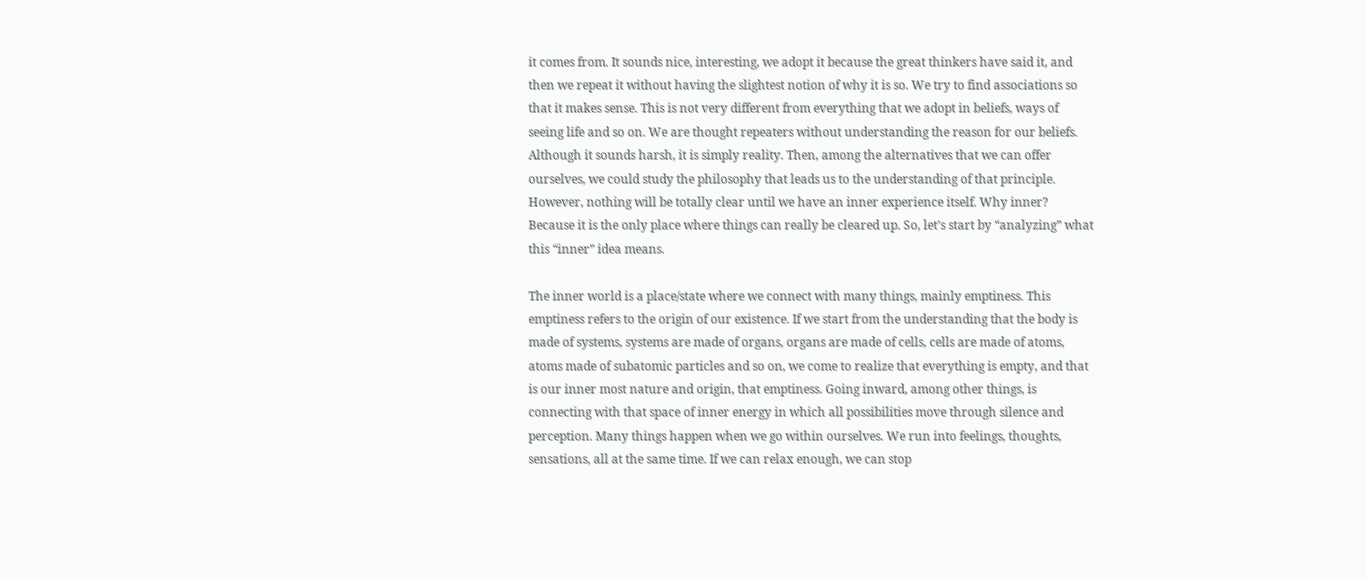it comes from. It sounds nice, interesting, we adopt it because the great thinkers have said it, and then we repeat it without having the slightest notion of why it is so. We try to find associations so that it makes sense. This is not very different from everything that we adopt in beliefs, ways of seeing life and so on. We are thought repeaters without understanding the reason for our beliefs. Although it sounds harsh, it is simply reality. Then, among the alternatives that we can offer ourselves, we could study the philosophy that leads us to the understanding of that principle. However, nothing will be totally clear until we have an inner experience itself. Why inner? Because it is the only place where things can really be cleared up. So, let’s start by “analyzing” what this “inner” idea means.

The inner world is a place/state where we connect with many things, mainly emptiness. This emptiness refers to the origin of our existence. If we start from the understanding that the body is made of systems, systems are made of organs, organs are made of cells, cells are made of atoms, atoms made of subatomic particles and so on, we come to realize that everything is empty, and that is our inner most nature and origin, that emptiness. Going inward, among other things, is connecting with that space of inner energy in which all possibilities move through silence and perception. Many things happen when we go within ourselves. We run into feelings, thoughts, sensations, all at the same time. If we can relax enough, we can stop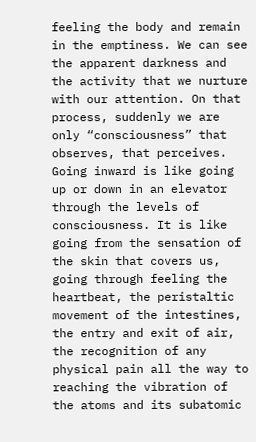feeling the body and remain in the emptiness. We can see the apparent darkness and the activity that we nurture with our attention. On that process, suddenly we are only “consciousness” that observes, that perceives. Going inward is like going up or down in an elevator through the levels of consciousness. It is like going from the sensation of the skin that covers us, going through feeling the heartbeat, the peristaltic movement of the intestines, the entry and exit of air, the recognition of any physical pain all the way to reaching the vibration of the atoms and its subatomic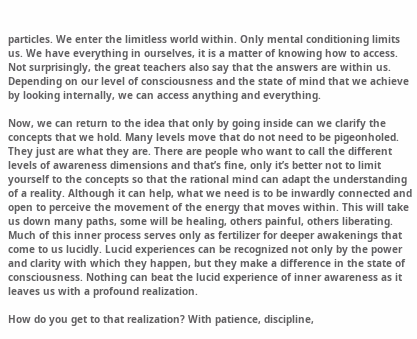particles. We enter the limitless world within. Only mental conditioning limits us. We have everything in ourselves, it is a matter of knowing how to access. Not surprisingly, the great teachers also say that the answers are within us. Depending on our level of consciousness and the state of mind that we achieve by looking internally, we can access anything and everything.

Now, we can return to the idea that only by going inside can we clarify the concepts that we hold. Many levels move that do not need to be pigeonholed. They just are what they are. There are people who want to call the different levels of awareness dimensions and that’s fine, only it’s better not to limit yourself to the concepts so that the rational mind can adapt the understanding of a reality. Although it can help, what we need is to be inwardly connected and open to perceive the movement of the energy that moves within. This will take us down many paths, some will be healing, others painful, others liberating. Much of this inner process serves only as fertilizer for deeper awakenings that come to us lucidly. Lucid experiences can be recognized not only by the power and clarity with which they happen, but they make a difference in the state of consciousness. Nothing can beat the lucid experience of inner awareness as it leaves us with a profound realization.

How do you get to that realization? With patience, discipline,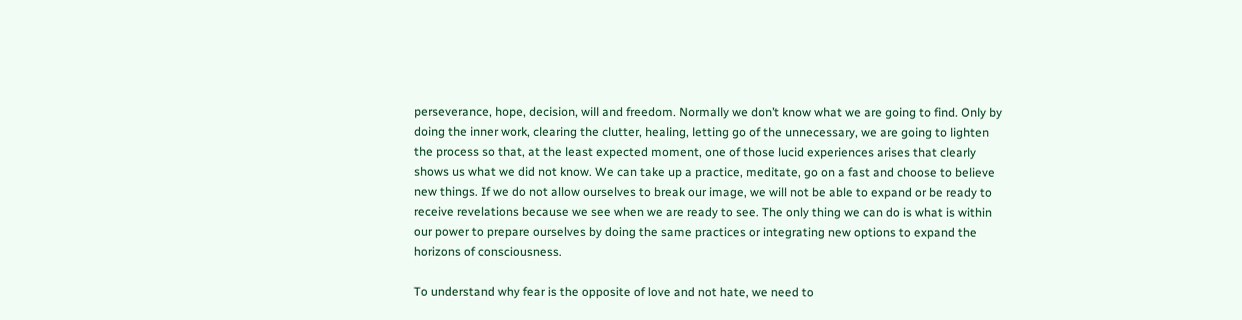perseverance, hope, decision, will and freedom. Normally we don’t know what we are going to find. Only by doing the inner work, clearing the clutter, healing, letting go of the unnecessary, we are going to lighten the process so that, at the least expected moment, one of those lucid experiences arises that clearly shows us what we did not know. We can take up a practice, meditate, go on a fast and choose to believe new things. If we do not allow ourselves to break our image, we will not be able to expand or be ready to receive revelations because we see when we are ready to see. The only thing we can do is what is within our power to prepare ourselves by doing the same practices or integrating new options to expand the horizons of consciousness.

To understand why fear is the opposite of love and not hate, we need to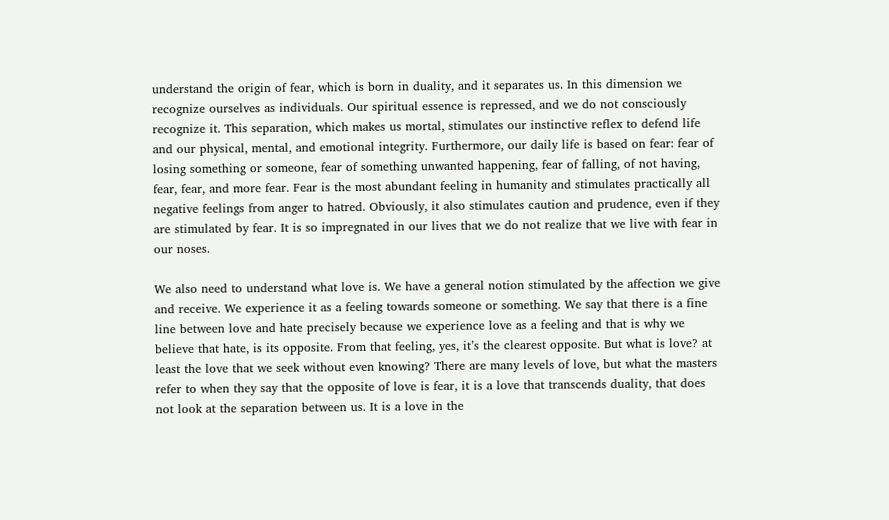understand the origin of fear, which is born in duality, and it separates us. In this dimension we recognize ourselves as individuals. Our spiritual essence is repressed, and we do not consciously recognize it. This separation, which makes us mortal, stimulates our instinctive reflex to defend life and our physical, mental, and emotional integrity. Furthermore, our daily life is based on fear: fear of losing something or someone, fear of something unwanted happening, fear of falling, of not having, fear, fear, and more fear. Fear is the most abundant feeling in humanity and stimulates practically all negative feelings from anger to hatred. Obviously, it also stimulates caution and prudence, even if they are stimulated by fear. It is so impregnated in our lives that we do not realize that we live with fear in our noses.

We also need to understand what love is. We have a general notion stimulated by the affection we give and receive. We experience it as a feeling towards someone or something. We say that there is a fine line between love and hate precisely because we experience love as a feeling and that is why we believe that hate, is its opposite. From that feeling, yes, it’s the clearest opposite. But what is love? at least the love that we seek without even knowing? There are many levels of love, but what the masters refer to when they say that the opposite of love is fear, it is a love that transcends duality, that does not look at the separation between us. It is a love in the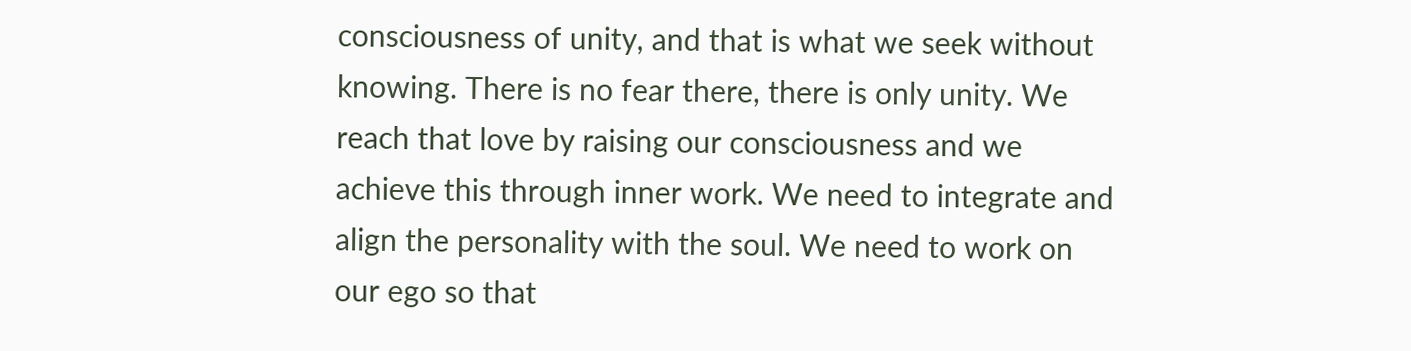consciousness of unity, and that is what we seek without knowing. There is no fear there, there is only unity. We reach that love by raising our consciousness and we achieve this through inner work. We need to integrate and align the personality with the soul. We need to work on our ego so that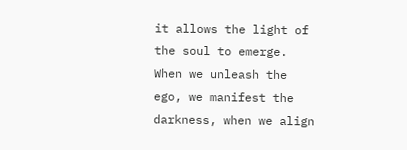it allows the light of the soul to emerge. When we unleash the ego, we manifest the darkness, when we align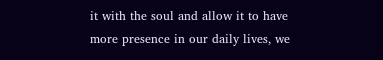it with the soul and allow it to have more presence in our daily lives, we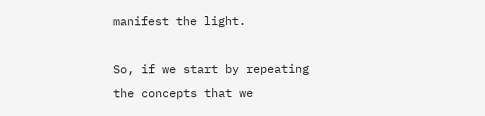manifest the light.

So, if we start by repeating the concepts that we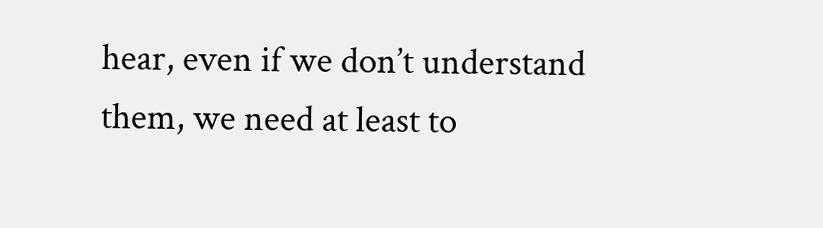hear, even if we don’t understand them, we need at least to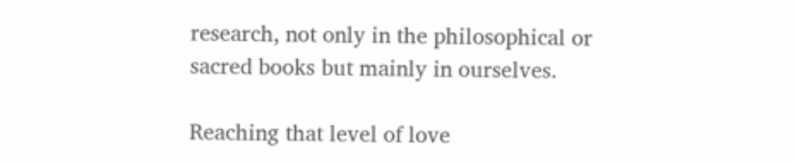research, not only in the philosophical or sacred books but mainly in ourselves.

Reaching that level of love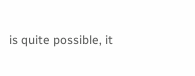is quite possible, it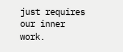just requires our inner work.